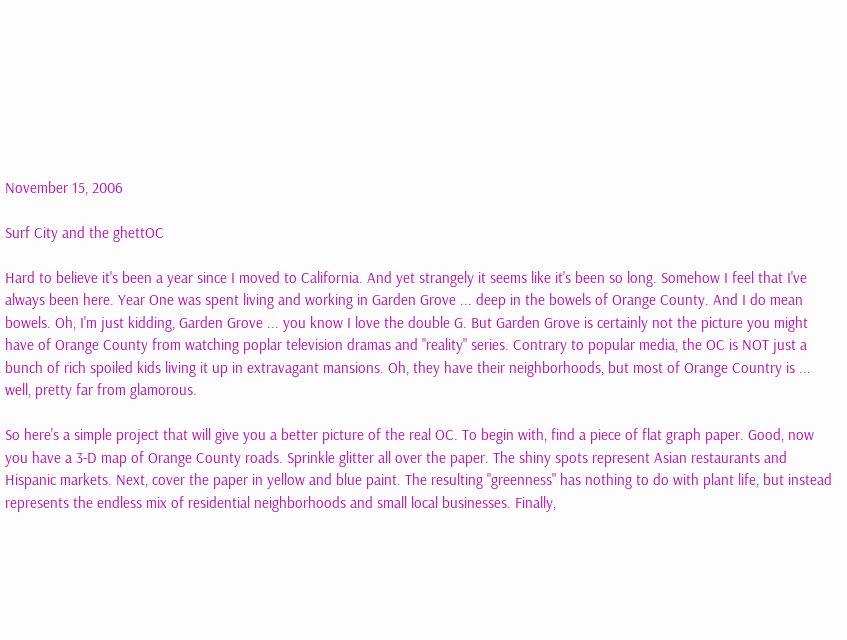November 15, 2006

Surf City and the ghettOC

Hard to believe it's been a year since I moved to California. And yet strangely it seems like it's been so long. Somehow I feel that I've always been here. Year One was spent living and working in Garden Grove ... deep in the bowels of Orange County. And I do mean bowels. Oh, I'm just kidding, Garden Grove ... you know I love the double G. But Garden Grove is certainly not the picture you might have of Orange County from watching poplar television dramas and "reality" series. Contrary to popular media, the OC is NOT just a bunch of rich spoiled kids living it up in extravagant mansions. Oh, they have their neighborhoods, but most of Orange Country is ... well, pretty far from glamorous.

So here's a simple project that will give you a better picture of the real OC. To begin with, find a piece of flat graph paper. Good, now you have a 3-D map of Orange County roads. Sprinkle glitter all over the paper. The shiny spots represent Asian restaurants and Hispanic markets. Next, cover the paper in yellow and blue paint. The resulting "greenness" has nothing to do with plant life, but instead represents the endless mix of residential neighborhoods and small local businesses. Finally,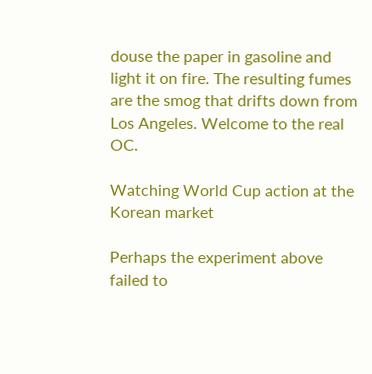douse the paper in gasoline and light it on fire. The resulting fumes are the smog that drifts down from Los Angeles. Welcome to the real OC.

Watching World Cup action at the Korean market

Perhaps the experiment above failed to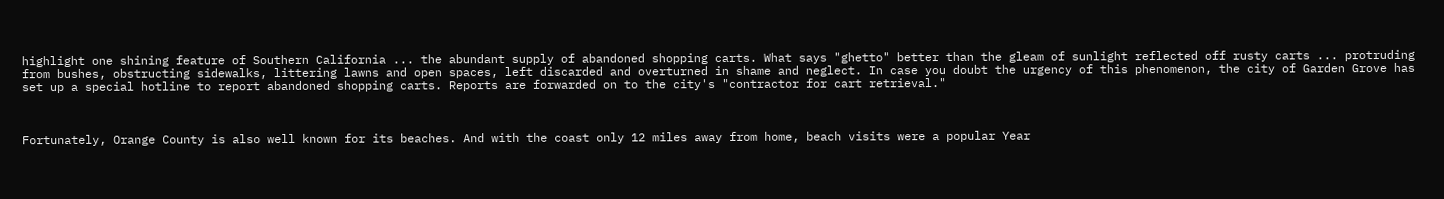highlight one shining feature of Southern California ... the abundant supply of abandoned shopping carts. What says "ghetto" better than the gleam of sunlight reflected off rusty carts ... protruding from bushes, obstructing sidewalks, littering lawns and open spaces, left discarded and overturned in shame and neglect. In case you doubt the urgency of this phenomenon, the city of Garden Grove has set up a special hotline to report abandoned shopping carts. Reports are forwarded on to the city's "contractor for cart retrieval."



Fortunately, Orange County is also well known for its beaches. And with the coast only 12 miles away from home, beach visits were a popular Year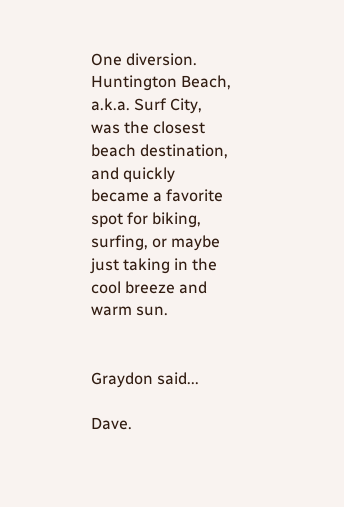One diversion. Huntington Beach, a.k.a. Surf City, was the closest beach destination, and quickly became a favorite spot for biking, surfing, or maybe just taking in the cool breeze and warm sun.


Graydon said...

Dave.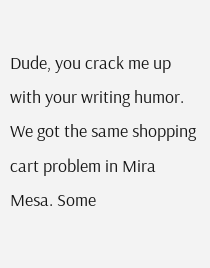Dude, you crack me up with your writing humor. We got the same shopping cart problem in Mira Mesa. Some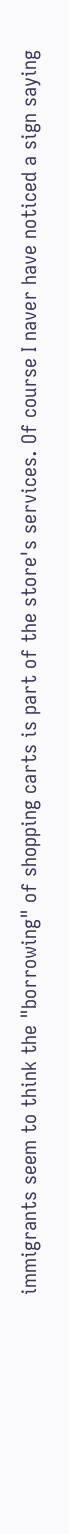immigrants seem to think the "borrowing" of shopping carts is part of the store's services. Of course I naver have noticed a sign saying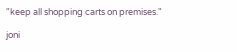"keep all shopping carts on premises."

joni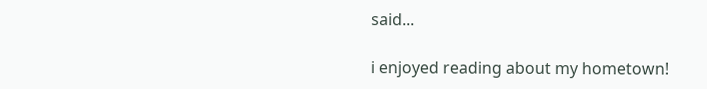said...

i enjoyed reading about my hometown!